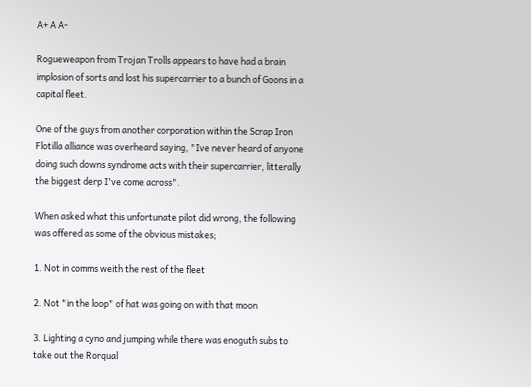A+ A A-

Rogueweapon from Trojan Trolls appears to have had a brain implosion of sorts and lost his supercarrier to a bunch of Goons in a capital fleet.

One of the guys from another corporation within the Scrap Iron Flotilla alliance was overheard saying, "Ive never heard of anyone doing such downs syndrome acts with their supercarrier, litterally the biggest derp I've come across".

When asked what this unfortunate pilot did wrong, the following was offered as some of the obvious mistakes;

1. Not in comms weith the rest of the fleet

2. Not "in the loop" of hat was going on with that moon

3. Lighting a cyno and jumping while there was enoguth subs to take out the Rorqual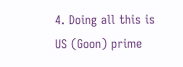4. Doing all this is US (Goon) prime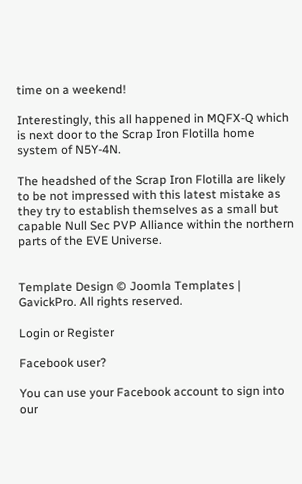time on a weekend!

Interestingly, this all happened in MQFX-Q which is next door to the Scrap Iron Flotilla home system of N5Y-4N.

The headshed of the Scrap Iron Flotilla are likely to be not impressed with this latest mistake as they try to establish themselves as a small but capable Null Sec PVP Alliance within the northern parts of the EVE Universe.


Template Design © Joomla Templates | GavickPro. All rights reserved.

Login or Register

Facebook user?

You can use your Facebook account to sign into our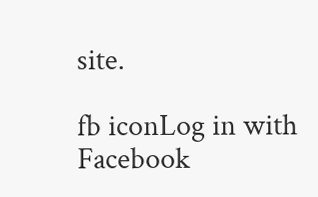site.

fb iconLog in with Facebook